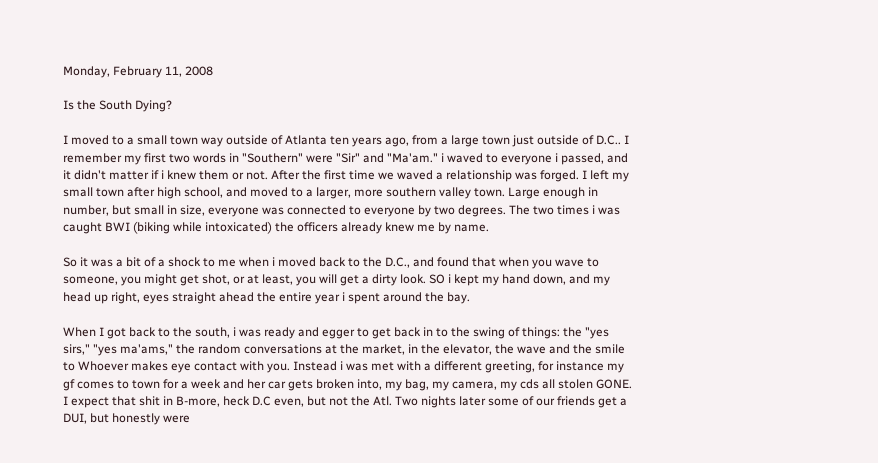Monday, February 11, 2008

Is the South Dying?

I moved to a small town way outside of Atlanta ten years ago, from a large town just outside of D.C.. I remember my first two words in "Southern" were "Sir" and "Ma'am." i waved to everyone i passed, and it didn't matter if i knew them or not. After the first time we waved a relationship was forged. I left my small town after high school, and moved to a larger, more southern valley town. Large enough in number, but small in size, everyone was connected to everyone by two degrees. The two times i was caught BWI (biking while intoxicated) the officers already knew me by name.

So it was a bit of a shock to me when i moved back to the D.C., and found that when you wave to someone, you might get shot, or at least, you will get a dirty look. SO i kept my hand down, and my head up right, eyes straight ahead the entire year i spent around the bay.

When I got back to the south, i was ready and egger to get back in to the swing of things: the "yes sirs," "yes ma'ams," the random conversations at the market, in the elevator, the wave and the smile to Whoever makes eye contact with you. Instead i was met with a different greeting, for instance my gf comes to town for a week and her car gets broken into, my bag, my camera, my cds all stolen GONE. I expect that shit in B-more, heck D.C even, but not the Atl. Two nights later some of our friends get a DUI, but honestly were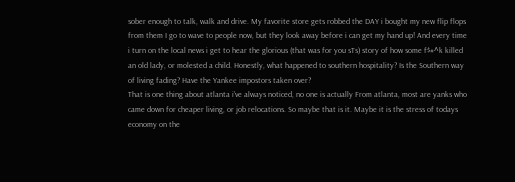sober enough to talk, walk and drive. My favorite store gets robbed the DAY i bought my new flip flops from them I go to wave to people now, but they look away before i can get my hand up! And every time i turn on the local news i get to hear the glorious (that was for you sTs) story of how some f$#^k killed an old lady, or molested a child. Honestly, what happened to southern hospitality? Is the Southern way of living fading? Have the Yankee impostors taken over?
That is one thing about atlanta i've always noticed, no one is actually From atlanta, most are yanks who came down for cheaper living, or job relocations. So maybe that is it. Maybe it is the stress of todays economy on the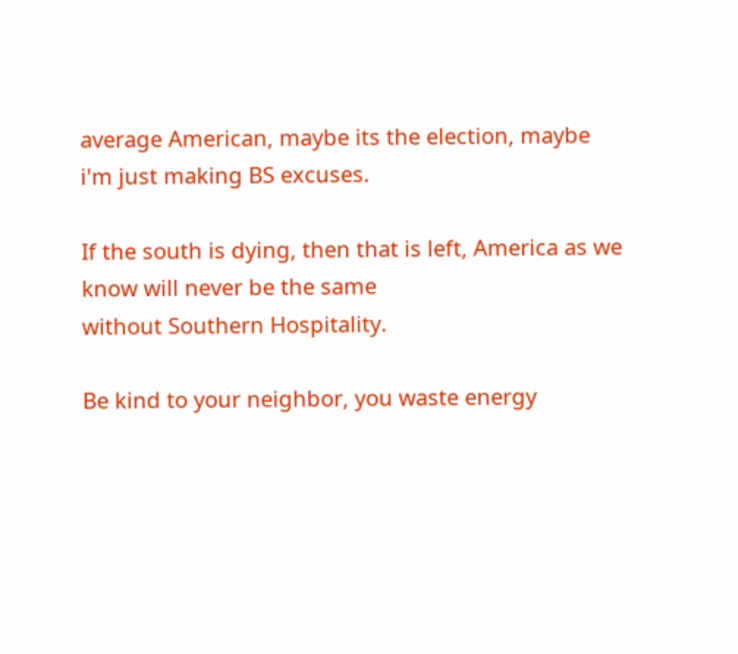average American, maybe its the election, maybe i'm just making BS excuses.

If the south is dying, then that is left, America as we know will never be the same
without Southern Hospitality.

Be kind to your neighbor, you waste energy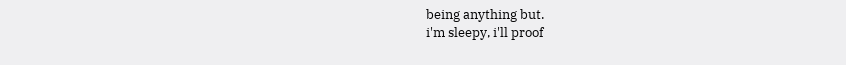being anything but.
i'm sleepy, i'll proof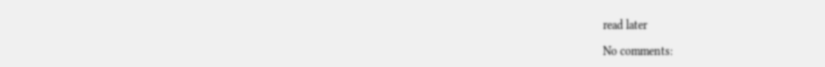read later

No comments: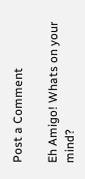Post a Comment

Eh Amigo! Whats on your mind?